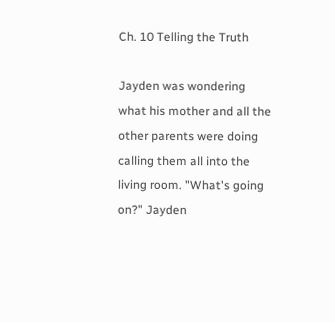Ch. 10 Telling the Truth

Jayden was wondering what his mother and all the other parents were doing calling them all into the living room. "What's going on?" Jayden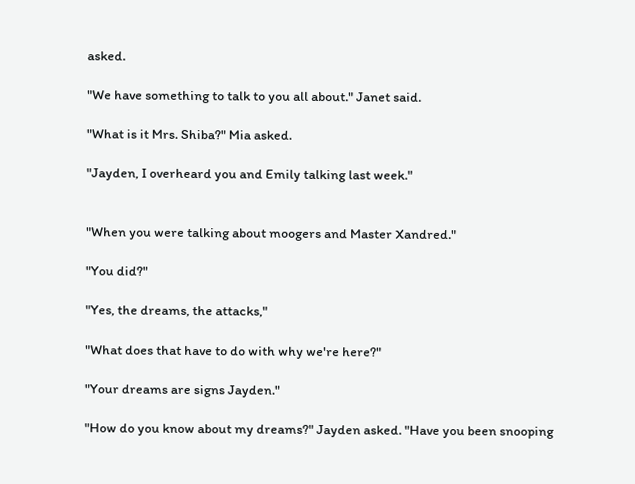asked.

"We have something to talk to you all about." Janet said.

"What is it Mrs. Shiba?" Mia asked.

"Jayden, I overheard you and Emily talking last week."


"When you were talking about moogers and Master Xandred."

"You did?"

"Yes, the dreams, the attacks,"

"What does that have to do with why we're here?"

"Your dreams are signs Jayden."

"How do you know about my dreams?" Jayden asked. "Have you been snooping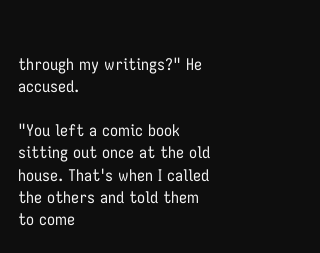through my writings?" He accused.

"You left a comic book sitting out once at the old house. That's when I called the others and told them to come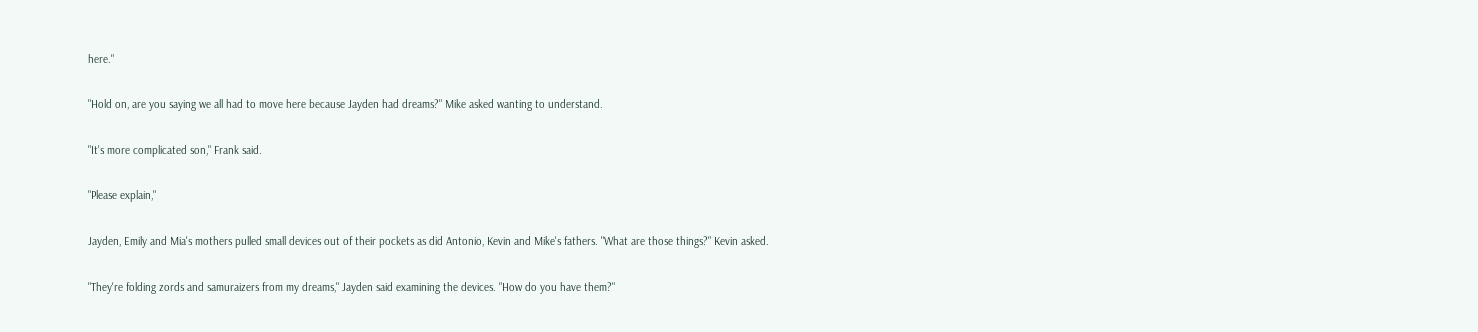here."

"Hold on, are you saying we all had to move here because Jayden had dreams?" Mike asked wanting to understand.

"It's more complicated son," Frank said.

"Please explain,"

Jayden, Emily and Mia's mothers pulled small devices out of their pockets as did Antonio, Kevin and Mike's fathers. "What are those things?" Kevin asked.

"They're folding zords and samuraizers from my dreams," Jayden said examining the devices. "How do you have them?"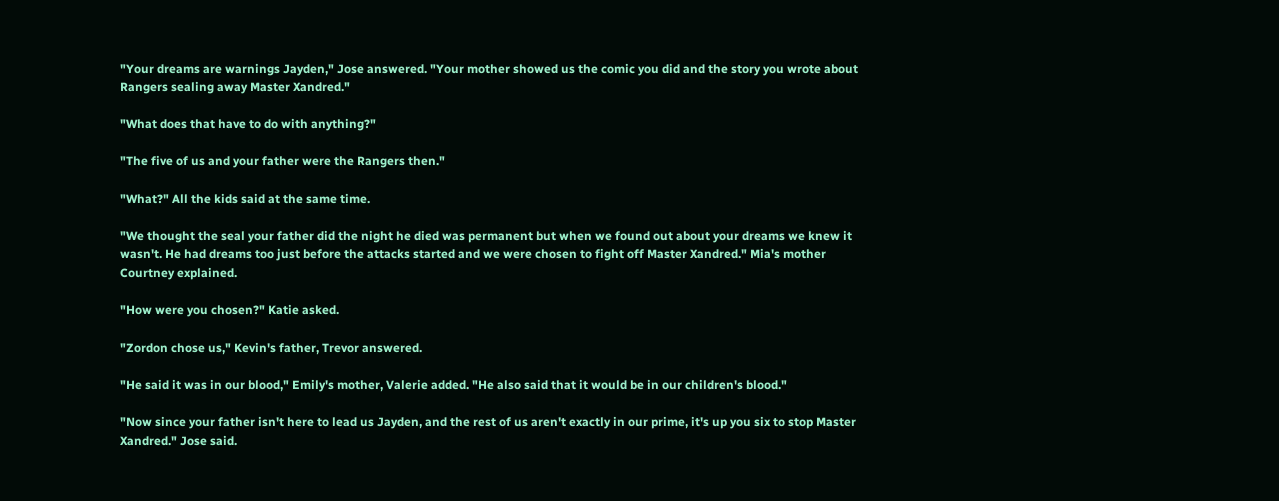"Your dreams are warnings Jayden," Jose answered. "Your mother showed us the comic you did and the story you wrote about Rangers sealing away Master Xandred."

"What does that have to do with anything?"

"The five of us and your father were the Rangers then."

"What?" All the kids said at the same time.

"We thought the seal your father did the night he died was permanent but when we found out about your dreams we knew it wasn't. He had dreams too just before the attacks started and we were chosen to fight off Master Xandred." Mia's mother Courtney explained.

"How were you chosen?" Katie asked.

"Zordon chose us," Kevin's father, Trevor answered.

"He said it was in our blood," Emily's mother, Valerie added. "He also said that it would be in our children's blood."

"Now since your father isn't here to lead us Jayden, and the rest of us aren't exactly in our prime, it's up you six to stop Master Xandred." Jose said.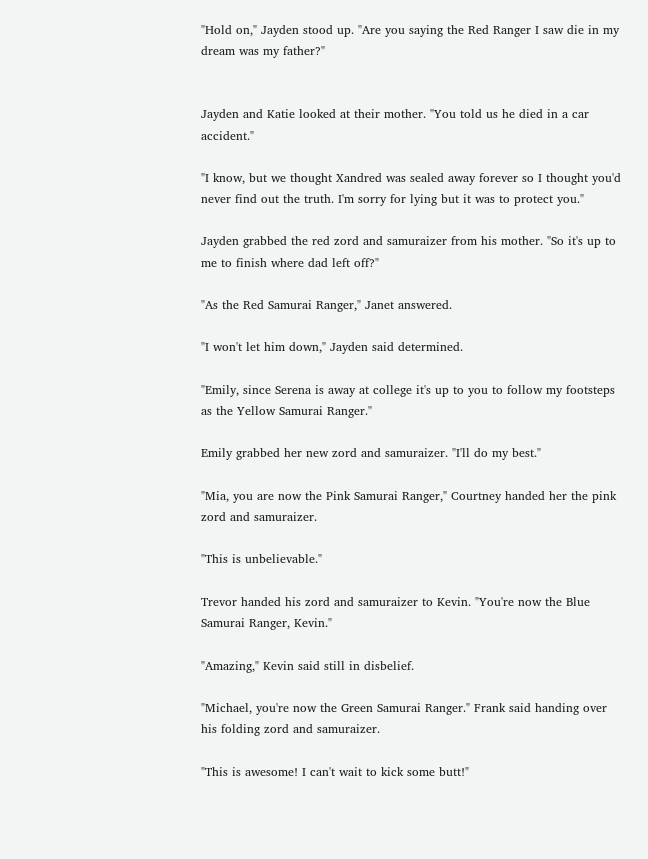"Hold on," Jayden stood up. "Are you saying the Red Ranger I saw die in my dream was my father?"


Jayden and Katie looked at their mother. "You told us he died in a car accident."

"I know, but we thought Xandred was sealed away forever so I thought you'd never find out the truth. I'm sorry for lying but it was to protect you."

Jayden grabbed the red zord and samuraizer from his mother. "So it's up to me to finish where dad left off?"

"As the Red Samurai Ranger," Janet answered.

"I won't let him down," Jayden said determined.

"Emily, since Serena is away at college it's up to you to follow my footsteps as the Yellow Samurai Ranger."

Emily grabbed her new zord and samuraizer. "I'll do my best."

"Mia, you are now the Pink Samurai Ranger," Courtney handed her the pink zord and samuraizer.

"This is unbelievable."

Trevor handed his zord and samuraizer to Kevin. "You're now the Blue Samurai Ranger, Kevin."

"Amazing," Kevin said still in disbelief.

"Michael, you're now the Green Samurai Ranger." Frank said handing over his folding zord and samuraizer.

"This is awesome! I can't wait to kick some butt!"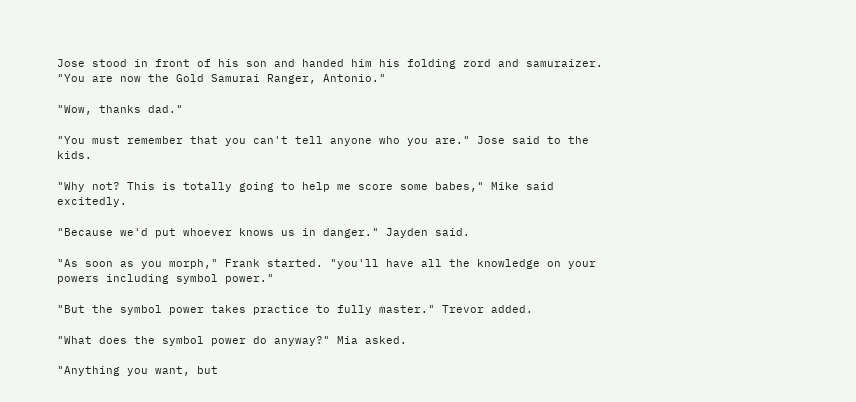Jose stood in front of his son and handed him his folding zord and samuraizer. "You are now the Gold Samurai Ranger, Antonio."

"Wow, thanks dad."

"You must remember that you can't tell anyone who you are." Jose said to the kids.

"Why not? This is totally going to help me score some babes," Mike said excitedly.

"Because we'd put whoever knows us in danger." Jayden said.

"As soon as you morph," Frank started. "you'll have all the knowledge on your powers including symbol power."

"But the symbol power takes practice to fully master." Trevor added.

"What does the symbol power do anyway?" Mia asked.

"Anything you want, but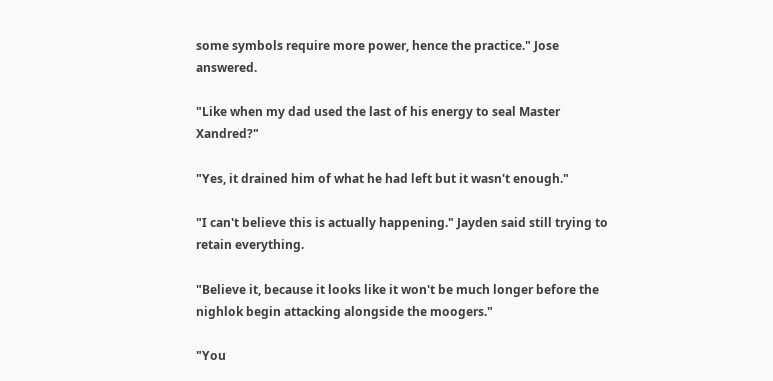some symbols require more power, hence the practice." Jose answered.

"Like when my dad used the last of his energy to seal Master Xandred?"

"Yes, it drained him of what he had left but it wasn't enough."

"I can't believe this is actually happening." Jayden said still trying to retain everything.

"Believe it, because it looks like it won't be much longer before the nighlok begin attacking alongside the moogers."

"You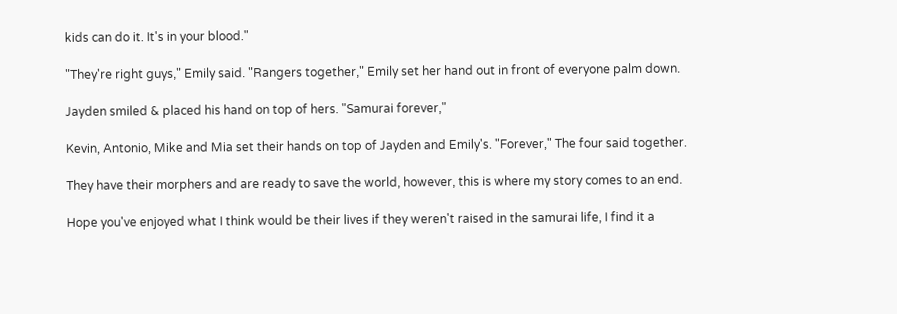kids can do it. It's in your blood."

"They're right guys," Emily said. "Rangers together," Emily set her hand out in front of everyone palm down.

Jayden smiled & placed his hand on top of hers. "Samurai forever,"

Kevin, Antonio, Mike and Mia set their hands on top of Jayden and Emily's. "Forever," The four said together.

They have their morphers and are ready to save the world, however, this is where my story comes to an end.

Hope you've enjoyed what I think would be their lives if they weren't raised in the samurai life, I find it a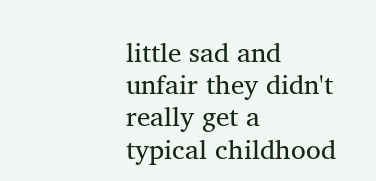little sad and unfair they didn't really get a typical childhood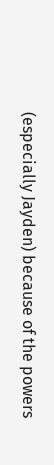(especially Jayden) because of the powers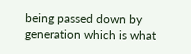being passed down by generation which is what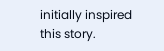initially inspired this story.